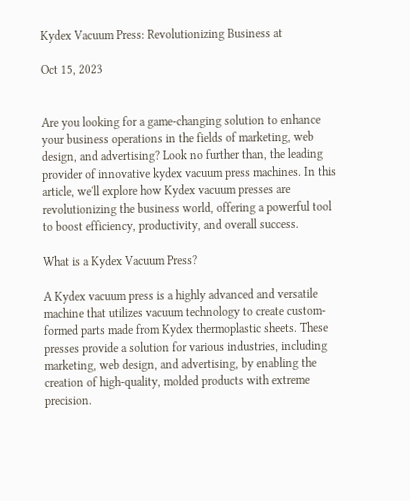Kydex Vacuum Press: Revolutionizing Business at

Oct 15, 2023


Are you looking for a game-changing solution to enhance your business operations in the fields of marketing, web design, and advertising? Look no further than, the leading provider of innovative kydex vacuum press machines. In this article, we'll explore how Kydex vacuum presses are revolutionizing the business world, offering a powerful tool to boost efficiency, productivity, and overall success.

What is a Kydex Vacuum Press?

A Kydex vacuum press is a highly advanced and versatile machine that utilizes vacuum technology to create custom-formed parts made from Kydex thermoplastic sheets. These presses provide a solution for various industries, including marketing, web design, and advertising, by enabling the creation of high-quality, molded products with extreme precision.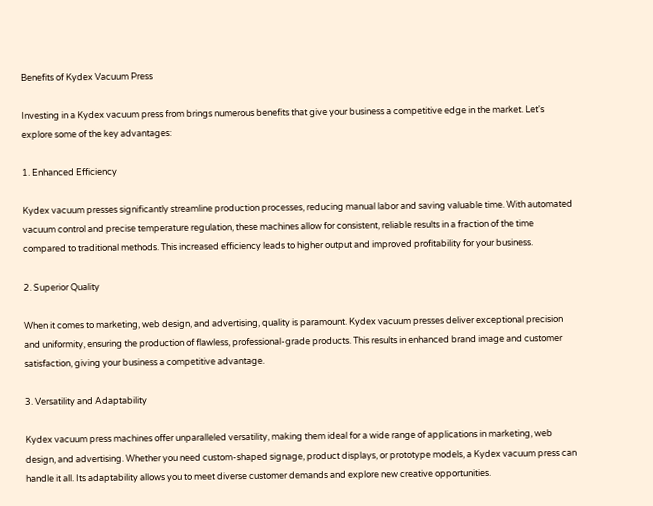Benefits of Kydex Vacuum Press

Investing in a Kydex vacuum press from brings numerous benefits that give your business a competitive edge in the market. Let's explore some of the key advantages:

1. Enhanced Efficiency

Kydex vacuum presses significantly streamline production processes, reducing manual labor and saving valuable time. With automated vacuum control and precise temperature regulation, these machines allow for consistent, reliable results in a fraction of the time compared to traditional methods. This increased efficiency leads to higher output and improved profitability for your business.

2. Superior Quality

When it comes to marketing, web design, and advertising, quality is paramount. Kydex vacuum presses deliver exceptional precision and uniformity, ensuring the production of flawless, professional-grade products. This results in enhanced brand image and customer satisfaction, giving your business a competitive advantage.

3. Versatility and Adaptability

Kydex vacuum press machines offer unparalleled versatility, making them ideal for a wide range of applications in marketing, web design, and advertising. Whether you need custom-shaped signage, product displays, or prototype models, a Kydex vacuum press can handle it all. Its adaptability allows you to meet diverse customer demands and explore new creative opportunities.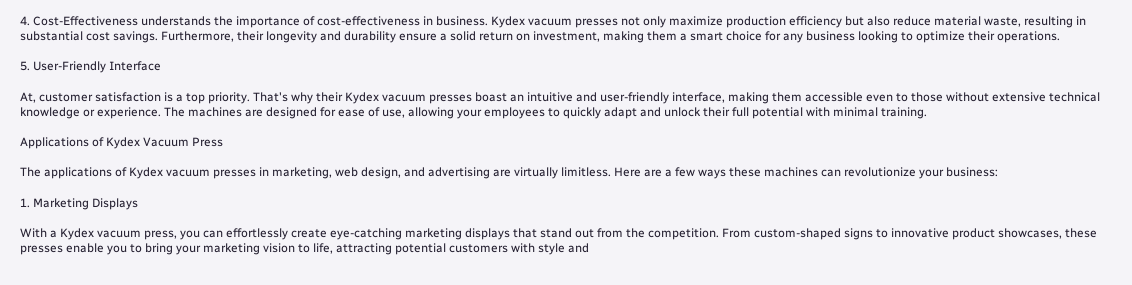4. Cost-Effectiveness understands the importance of cost-effectiveness in business. Kydex vacuum presses not only maximize production efficiency but also reduce material waste, resulting in substantial cost savings. Furthermore, their longevity and durability ensure a solid return on investment, making them a smart choice for any business looking to optimize their operations.

5. User-Friendly Interface

At, customer satisfaction is a top priority. That's why their Kydex vacuum presses boast an intuitive and user-friendly interface, making them accessible even to those without extensive technical knowledge or experience. The machines are designed for ease of use, allowing your employees to quickly adapt and unlock their full potential with minimal training.

Applications of Kydex Vacuum Press

The applications of Kydex vacuum presses in marketing, web design, and advertising are virtually limitless. Here are a few ways these machines can revolutionize your business:

1. Marketing Displays

With a Kydex vacuum press, you can effortlessly create eye-catching marketing displays that stand out from the competition. From custom-shaped signs to innovative product showcases, these presses enable you to bring your marketing vision to life, attracting potential customers with style and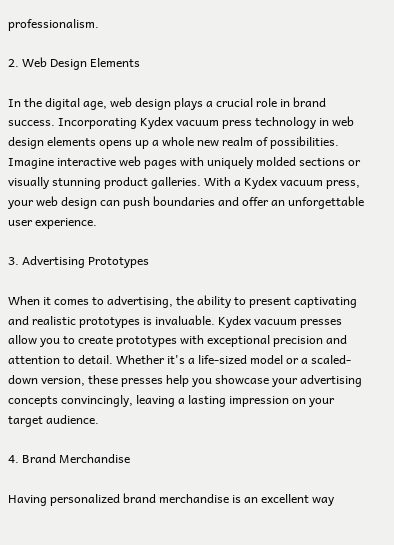professionalism.

2. Web Design Elements

In the digital age, web design plays a crucial role in brand success. Incorporating Kydex vacuum press technology in web design elements opens up a whole new realm of possibilities. Imagine interactive web pages with uniquely molded sections or visually stunning product galleries. With a Kydex vacuum press, your web design can push boundaries and offer an unforgettable user experience.

3. Advertising Prototypes

When it comes to advertising, the ability to present captivating and realistic prototypes is invaluable. Kydex vacuum presses allow you to create prototypes with exceptional precision and attention to detail. Whether it's a life-sized model or a scaled-down version, these presses help you showcase your advertising concepts convincingly, leaving a lasting impression on your target audience.

4. Brand Merchandise

Having personalized brand merchandise is an excellent way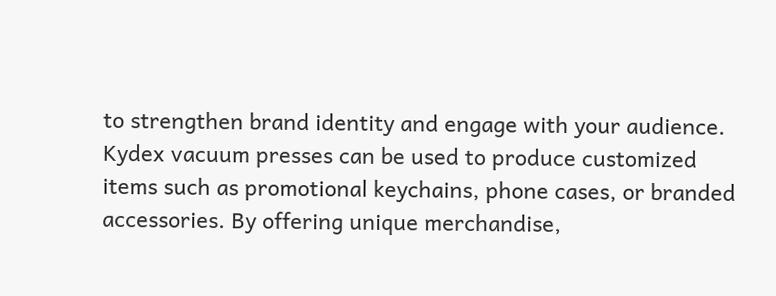to strengthen brand identity and engage with your audience. Kydex vacuum presses can be used to produce customized items such as promotional keychains, phone cases, or branded accessories. By offering unique merchandise,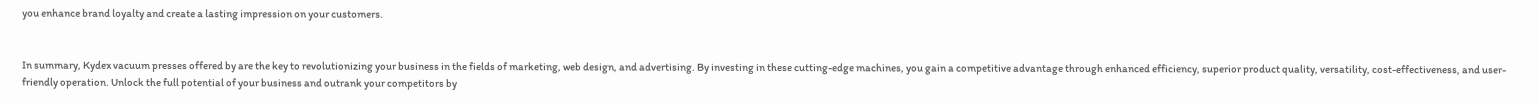you enhance brand loyalty and create a lasting impression on your customers.


In summary, Kydex vacuum presses offered by are the key to revolutionizing your business in the fields of marketing, web design, and advertising. By investing in these cutting-edge machines, you gain a competitive advantage through enhanced efficiency, superior product quality, versatility, cost-effectiveness, and user-friendly operation. Unlock the full potential of your business and outrank your competitors by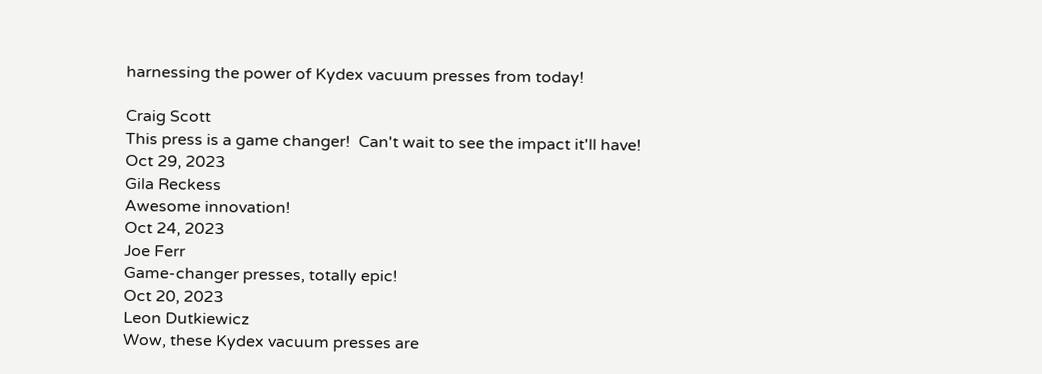harnessing the power of Kydex vacuum presses from today!

Craig Scott
This press is a game changer!  Can't wait to see the impact it'll have!
Oct 29, 2023
Gila Reckess
Awesome innovation!
Oct 24, 2023
Joe Ferr
Game-changer presses, totally epic!
Oct 20, 2023
Leon Dutkiewicz
Wow, these Kydex vacuum presses are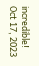incredible!
Oct 17, 2023